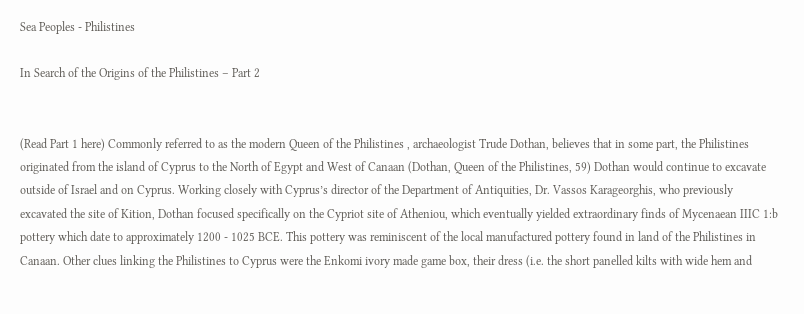Sea Peoples - Philistines

In Search of the Origins of the Philistines – Part 2


(Read Part 1 here) Commonly referred to as the modern Queen of the Philistines , archaeologist Trude Dothan, believes that in some part, the Philistines originated from the island of Cyprus to the North of Egypt and West of Canaan (Dothan, Queen of the Philistines, 59) Dothan would continue to excavate outside of Israel and on Cyprus. Working closely with Cyprus’s director of the Department of Antiquities, Dr. Vassos Karageorghis, who previously excavated the site of Kition, Dothan focused specifically on the Cypriot site of Atheniou, which eventually yielded extraordinary finds of Mycenaean IIIC 1:b pottery which date to approximately 1200 - 1025 BCE. This pottery was reminiscent of the local manufactured pottery found in land of the Philistines in Canaan. Other clues linking the Philistines to Cyprus were the Enkomi ivory made game box, their dress (i.e. the short panelled kilts with wide hem and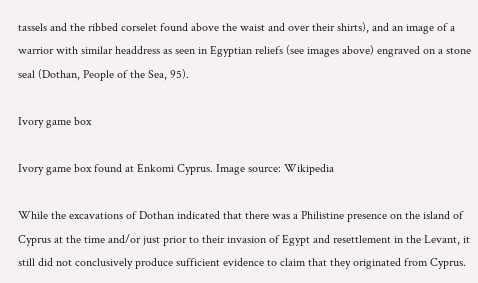tassels and the ribbed corselet found above the waist and over their shirts), and an image of a warrior with similar headdress as seen in Egyptian reliefs (see images above) engraved on a stone seal (Dothan, People of the Sea, 95).

Ivory game box

Ivory game box found at Enkomi Cyprus. Image source: Wikipedia

While the excavations of Dothan indicated that there was a Philistine presence on the island of Cyprus at the time and/or just prior to their invasion of Egypt and resettlement in the Levant, it still did not conclusively produce sufficient evidence to claim that they originated from Cyprus.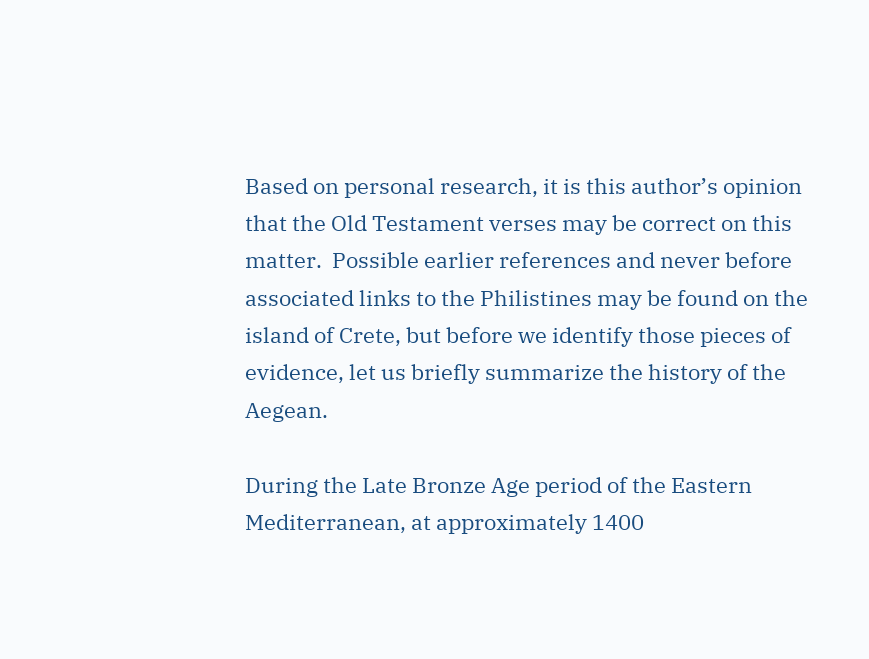Based on personal research, it is this author’s opinion that the Old Testament verses may be correct on this matter.  Possible earlier references and never before associated links to the Philistines may be found on the island of Crete, but before we identify those pieces of evidence, let us briefly summarize the history of the Aegean.

During the Late Bronze Age period of the Eastern Mediterranean, at approximately 1400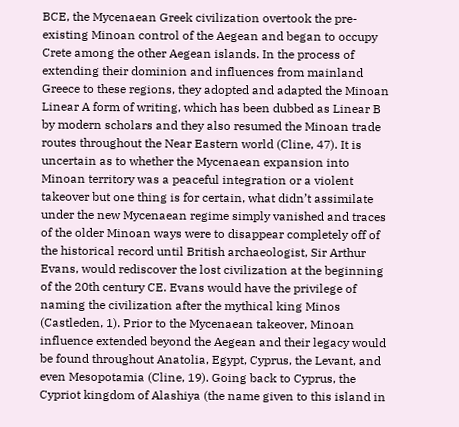BCE, the Mycenaean Greek civilization overtook the pre-existing Minoan control of the Aegean and began to occupy Crete among the other Aegean islands. In the process of extending their dominion and influences from mainland Greece to these regions, they adopted and adapted the Minoan Linear A form of writing, which has been dubbed as Linear B by modern scholars and they also resumed the Minoan trade routes throughout the Near Eastern world (Cline, 47). It is uncertain as to whether the Mycenaean expansion into Minoan territory was a peaceful integration or a violent takeover but one thing is for certain, what didn’t assimilate under the new Mycenaean regime simply vanished and traces of the older Minoan ways were to disappear completely off of the historical record until British archaeologist, Sir Arthur Evans, would rediscover the lost civilization at the beginning of the 20th century CE. Evans would have the privilege of naming the civilization after the mythical king Minos (Castleden, 1). Prior to the Mycenaean takeover, Minoan influence extended beyond the Aegean and their legacy would be found throughout Anatolia, Egypt, Cyprus, the Levant, and even Mesopotamia (Cline, 19). Going back to Cyprus, the Cypriot kingdom of Alashiya (the name given to this island in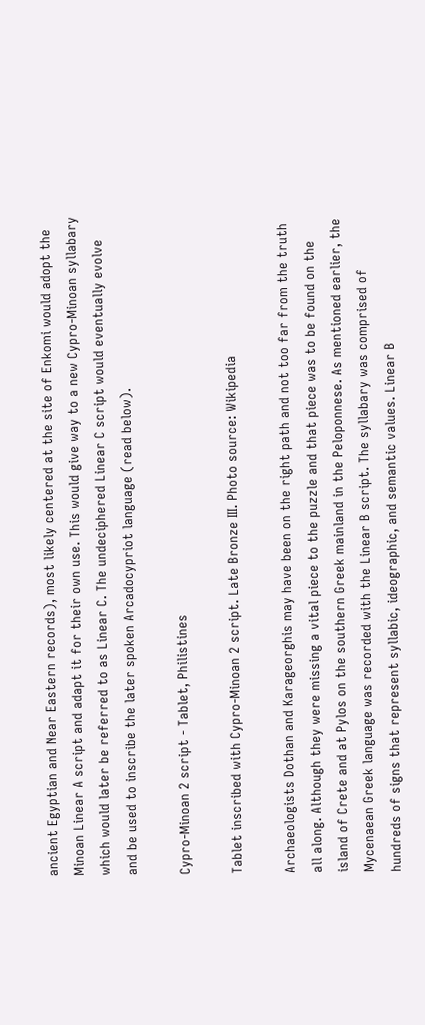ancient Egyptian and Near Eastern records), most likely centered at the site of Enkomi would adopt the Minoan Linear A script and adapt it for their own use. This would give way to a new Cypro-Minoan syllabary which would later be referred to as Linear C. The undeciphered Linear C script would eventually evolve and be used to inscribe the later spoken Arcadocypriot language (read below).

Cypro-Minoan 2 script - Tablet, Philistines

Tablet inscribed with Cypro-Minoan 2 script. Late Bronze III. Photo source: Wikipedia

Archaeologists Dothan and Karageorghis may have been on the right path and not too far from the truth all along. Although they were missing a vital piece to the puzzle and that piece was to be found on the island of Crete and at Pylos on the southern Greek mainland in the Peloponnese. As mentioned earlier, the Mycenaean Greek language was recorded with the Linear B script. The syllabary was comprised of hundreds of signs that represent syllabic, ideographic, and semantic values. Linear B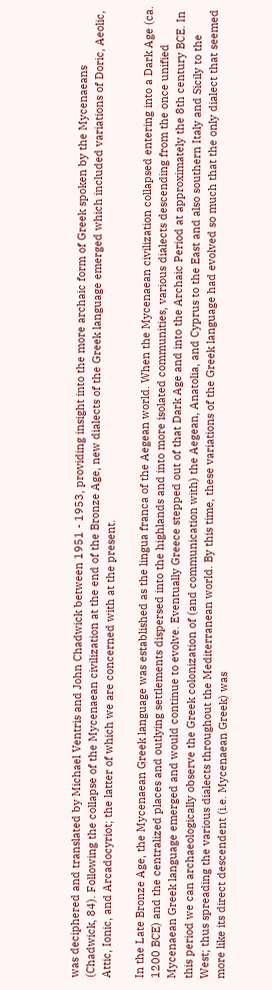was deciphered and translated by Michael Ventris and John Chadwick between 1951 - 1953, providing insight into the more archaic form of Greek spoken by the Mycenaeans (Chadwick, 84). Following the collapse of the Mycenaean civilization at the end of the Bronze Age, new dialects of the Greek language emerged which included variations of Doric, Aeolic, Attic, Ionic, and Arcadocyriot; the latter of which we are concerned with at the present.

In the Late Bronze Age, the Mycenaean Greek language was established as the lingua franca of the Aegean world. When the Mycenaean civilization collapsed entering into a Dark Age (ca. 1200 BCE) and the centralized places and outlying settlements dispersed into the highlands and into more isolated communities, various dialects descending from the once unified Mycenaean Greek language emerged and would continue to evolve. Eventually Greece stepped out of that Dark Age and into the Archaic Period at approximately the 8th century BCE. In this period we can archaeologically observe the Greek colonization of (and communication with) the Aegean, Anatolia, and Cyprus to the East and also southern Italy and Sicily to the West; thus spreading the various dialects throughout the Mediterranean world. By this time, these variations of the Greek language had evolved so much that the only dialect that seemed more like its direct descendent (i.e. Mycenaean Greek) was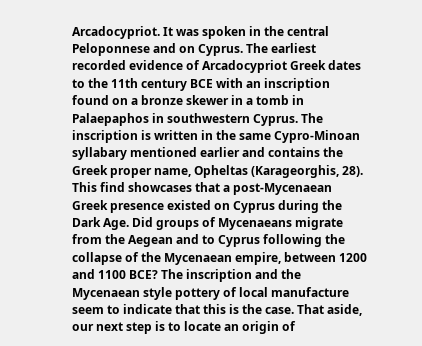Arcadocypriot. It was spoken in the central Peloponnese and on Cyprus. The earliest recorded evidence of Arcadocypriot Greek dates to the 11th century BCE with an inscription found on a bronze skewer in a tomb in Palaepaphos in southwestern Cyprus. The inscription is written in the same Cypro-Minoan syllabary mentioned earlier and contains the Greek proper name, Opheltas (Karageorghis, 28). This find showcases that a post-Mycenaean Greek presence existed on Cyprus during the Dark Age. Did groups of Mycenaeans migrate from the Aegean and to Cyprus following the collapse of the Mycenaean empire, between 1200 and 1100 BCE? The inscription and the Mycenaean style pottery of local manufacture seem to indicate that this is the case. That aside, our next step is to locate an origin of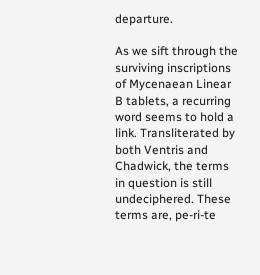departure.

As we sift through the surviving inscriptions of Mycenaean Linear B tablets, a recurring word seems to hold a link. Transliterated by both Ventris and Chadwick, the terms in question is still undeciphered. These terms are, pe-ri-te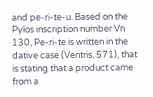and pe-ri-te-u. Based on the Pylos inscription number Vn 130, Pe-ri-te is written in the dative case (Ventris, 571), that is stating that a product came from a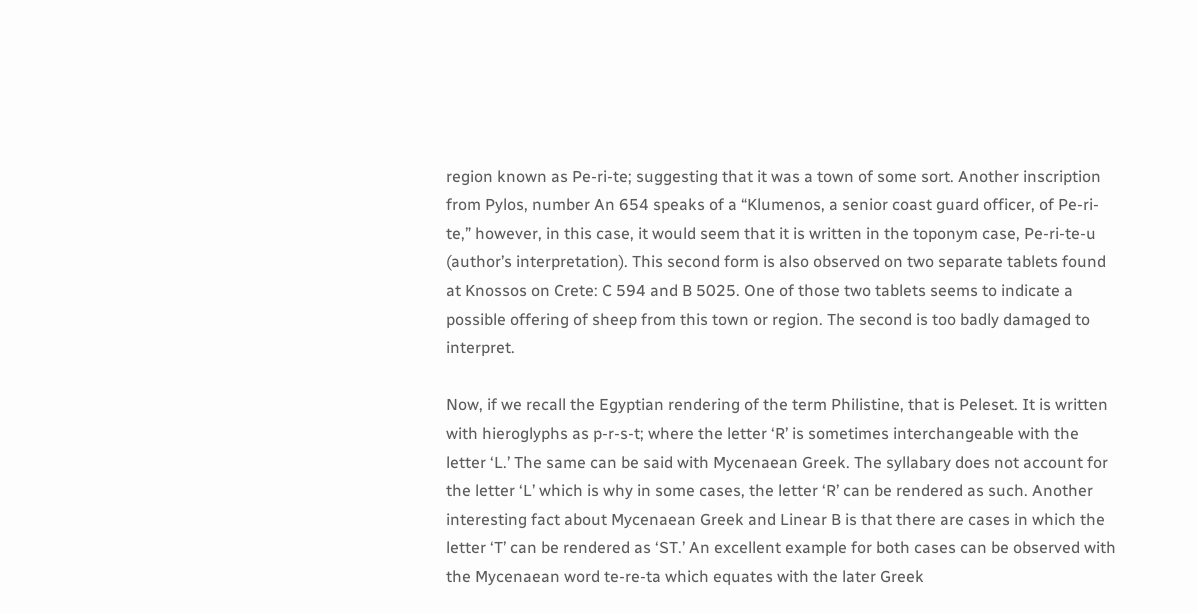region known as Pe-ri-te; suggesting that it was a town of some sort. Another inscription from Pylos, number An 654 speaks of a “Klumenos, a senior coast guard officer, of Pe-ri-te,” however, in this case, it would seem that it is written in the toponym case, Pe-ri-te-u (author’s interpretation). This second form is also observed on two separate tablets found at Knossos on Crete: C 594 and B 5025. One of those two tablets seems to indicate a possible offering of sheep from this town or region. The second is too badly damaged to interpret.

Now, if we recall the Egyptian rendering of the term Philistine, that is Peleset. It is written with hieroglyphs as p-r-s-t; where the letter ‘R’ is sometimes interchangeable with the letter ‘L.’ The same can be said with Mycenaean Greek. The syllabary does not account for the letter ‘L’ which is why in some cases, the letter ‘R’ can be rendered as such. Another interesting fact about Mycenaean Greek and Linear B is that there are cases in which the letter ‘T’ can be rendered as ‘ST.’ An excellent example for both cases can be observed with the Mycenaean word te-re-ta which equates with the later Greek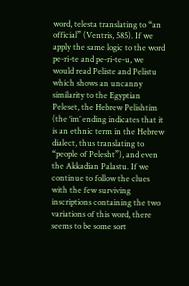word, telesta translating to “an official” (Ventris, 585). If we apply the same logic to the word pe-ri-te and pe-ri-te-u, we would read Peliste and Pelistu which shows an uncanny similarity to the Egyptian Peleset, the Hebrew Pelishtim (the ‘im’ ending indicates that it is an ethnic term in the Hebrew dialect, thus translating to “people of Pelesht”), and even the Akkadian Palastu. If we continue to follow the clues with the few surviving inscriptions containing the two variations of this word, there seems to be some sort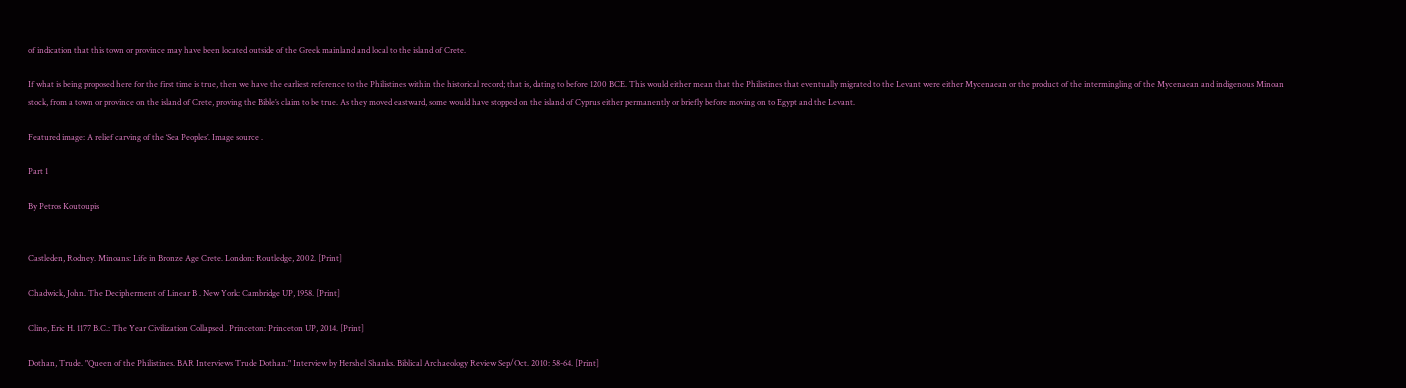of indication that this town or province may have been located outside of the Greek mainland and local to the island of Crete.

If what is being proposed here for the first time is true, then we have the earliest reference to the Philistines within the historical record; that is, dating to before 1200 BCE. This would either mean that the Philistines that eventually migrated to the Levant were either Mycenaean or the product of the intermingling of the Mycenaean and indigenous Minoan stock, from a town or province on the island of Crete, proving the Bible’s claim to be true. As they moved eastward, some would have stopped on the island of Cyprus either permanently or briefly before moving on to Egypt and the Levant.

Featured image: A relief carving of the ‘Sea Peoples’. Image source .

Part 1

By Petros Koutoupis


Castleden, Rodney. Minoans: Life in Bronze Age Crete. London: Routledge, 2002. [Print]

Chadwick, John. The Decipherment of Linear B . New York: Cambridge UP, 1958. [Print]

Cline, Eric H. 1177 B.C.: The Year Civilization Collapsed . Princeton: Princeton UP, 2014. [Print]

Dothan, Trude. "Queen of the Philistines. BAR Interviews Trude Dothan." Interview by Hershel Shanks. Biblical Archaeology Review Sep/Oct. 2010: 58-64. [Print]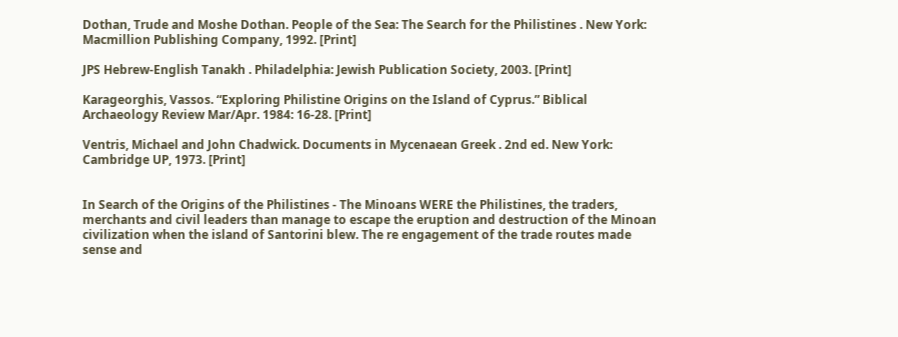Dothan, Trude and Moshe Dothan. People of the Sea: The Search for the Philistines . New York: Macmillion Publishing Company, 1992. [Print]

JPS Hebrew-English Tanakh . Philadelphia: Jewish Publication Society, 2003. [Print]

Karageorghis, Vassos. “Exploring Philistine Origins on the Island of Cyprus.” Biblical Archaeology Review Mar/Apr. 1984: 16-28. [Print]

Ventris, Michael and John Chadwick. Documents in Mycenaean Greek . 2nd ed. New York: Cambridge UP, 1973. [Print]


In Search of the Origins of the Philistines - The Minoans WERE the Philistines, the traders, merchants and civil leaders than manage to escape the eruption and destruction of the Minoan civilization when the island of Santorini blew. The re engagement of the trade routes made sense and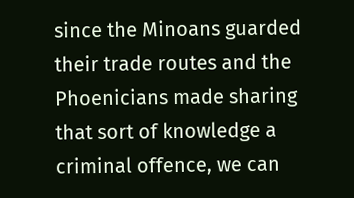since the Minoans guarded their trade routes and the Phoenicians made sharing that sort of knowledge a criminal offence, we can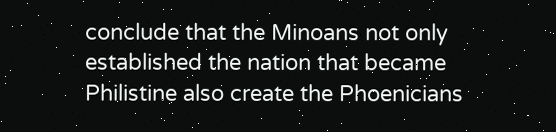conclude that the Minoans not only established the nation that became Philistine also create the Phoenicians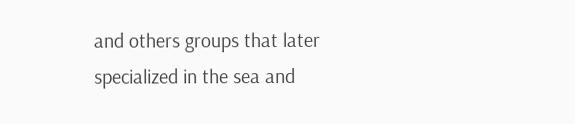and others groups that later specialized in the sea and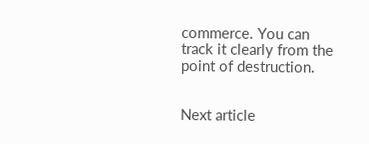commerce. You can track it clearly from the point of destruction.


Next article